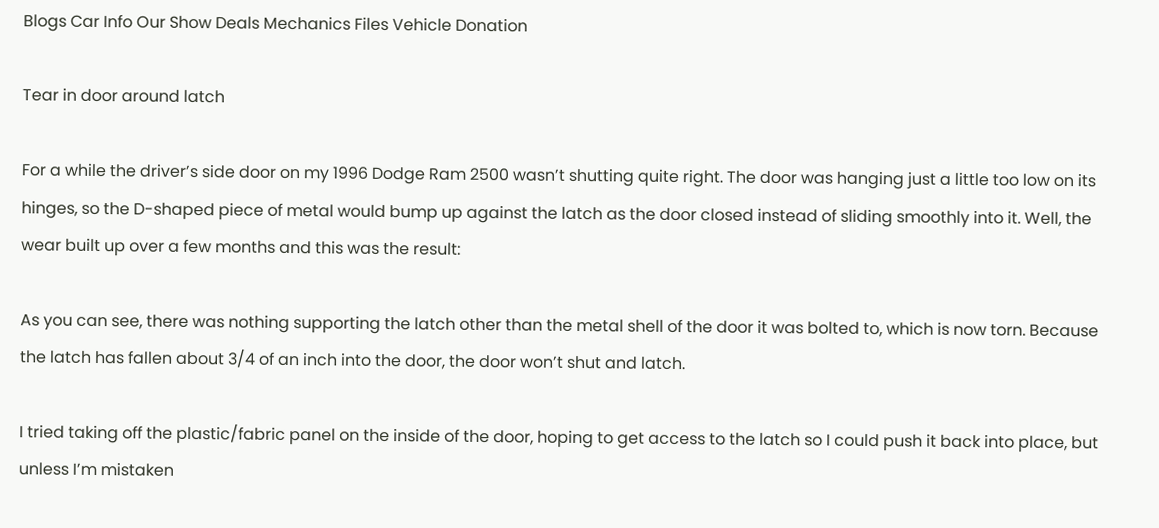Blogs Car Info Our Show Deals Mechanics Files Vehicle Donation

Tear in door around latch

For a while the driver’s side door on my 1996 Dodge Ram 2500 wasn’t shutting quite right. The door was hanging just a little too low on its hinges, so the D-shaped piece of metal would bump up against the latch as the door closed instead of sliding smoothly into it. Well, the wear built up over a few months and this was the result:

As you can see, there was nothing supporting the latch other than the metal shell of the door it was bolted to, which is now torn. Because the latch has fallen about 3/4 of an inch into the door, the door won’t shut and latch.

I tried taking off the plastic/fabric panel on the inside of the door, hoping to get access to the latch so I could push it back into place, but unless I’m mistaken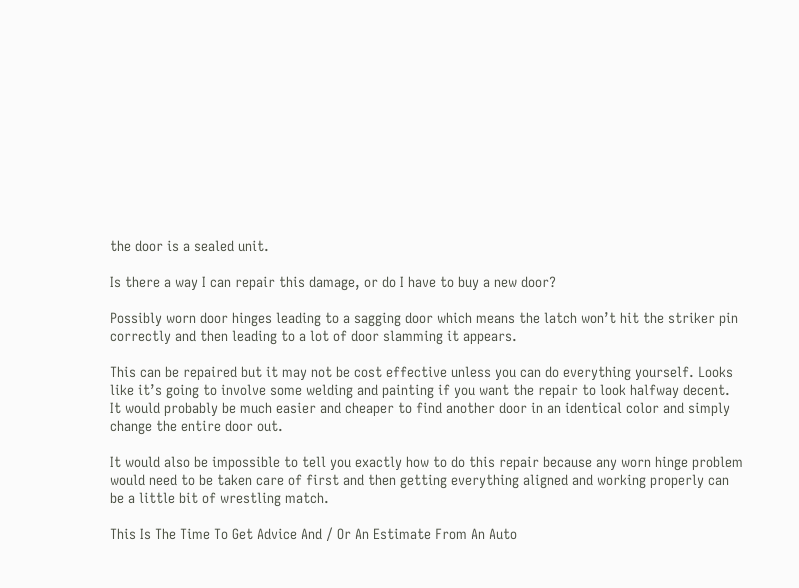the door is a sealed unit.

Is there a way I can repair this damage, or do I have to buy a new door?

Possibly worn door hinges leading to a sagging door which means the latch won’t hit the striker pin correctly and then leading to a lot of door slamming it appears.

This can be repaired but it may not be cost effective unless you can do everything yourself. Looks like it’s going to involve some welding and painting if you want the repair to look halfway decent.
It would probably be much easier and cheaper to find another door in an identical color and simply change the entire door out.

It would also be impossible to tell you exactly how to do this repair because any worn hinge problem would need to be taken care of first and then getting everything aligned and working properly can be a little bit of wrestling match.

This Is The Time To Get Advice And / Or An Estimate From An Auto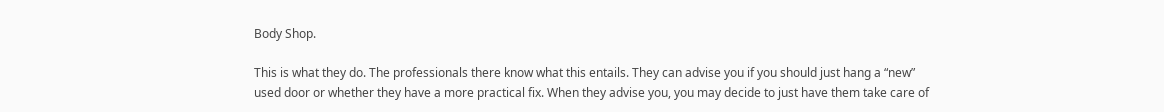Body Shop.

This is what they do. The professionals there know what this entails. They can advise you if you should just hang a “new” used door or whether they have a more practical fix. When they advise you, you may decide to just have them take care of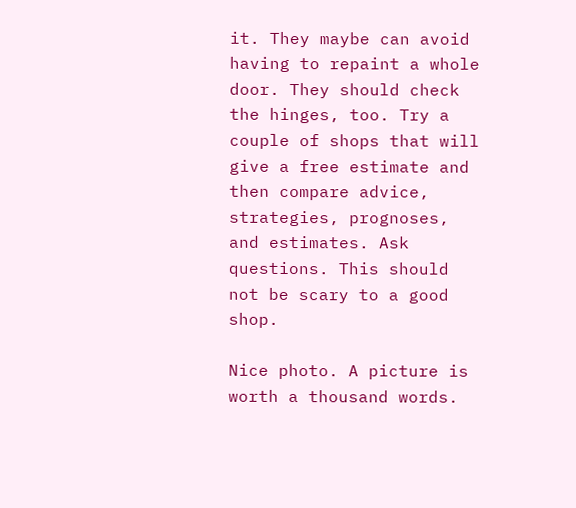it. They maybe can avoid having to repaint a whole door. They should check the hinges, too. Try a couple of shops that will give a free estimate and then compare advice, strategies, prognoses, and estimates. Ask questions. This should not be scary to a good shop.

Nice photo. A picture is worth a thousand words.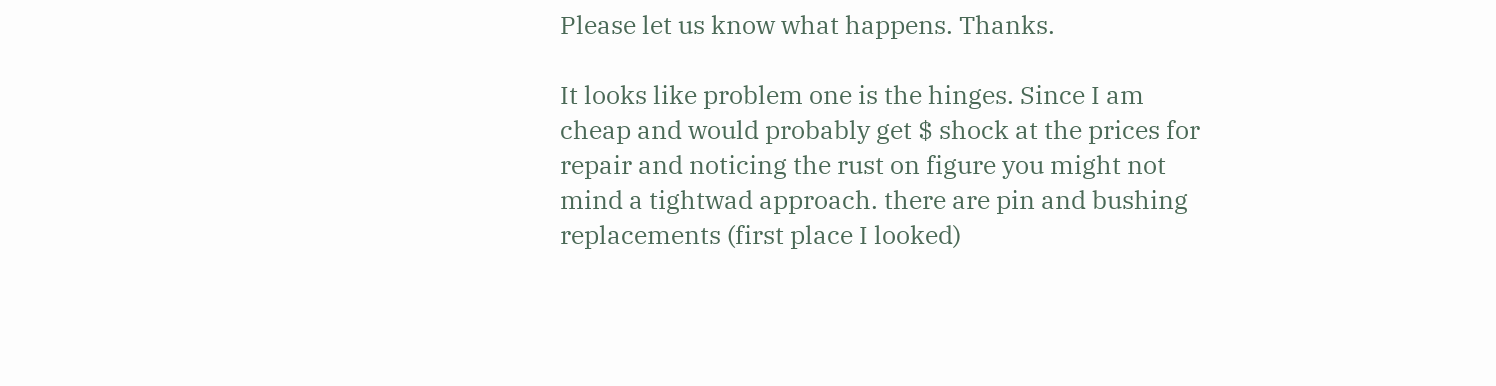Please let us know what happens. Thanks.

It looks like problem one is the hinges. Since I am cheap and would probably get $ shock at the prices for repair and noticing the rust on figure you might not mind a tightwad approach. there are pin and bushing replacements (first place I looked)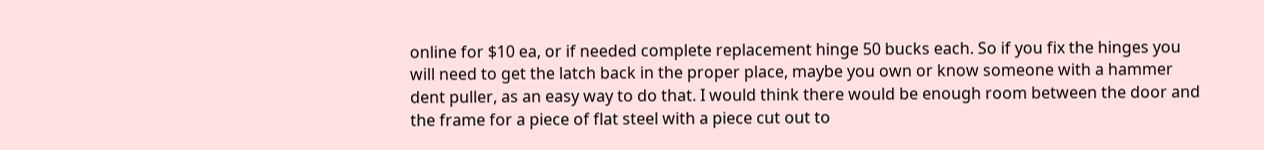online for $10 ea, or if needed complete replacement hinge 50 bucks each. So if you fix the hinges you will need to get the latch back in the proper place, maybe you own or know someone with a hammer dent puller, as an easy way to do that. I would think there would be enough room between the door and the frame for a piece of flat steel with a piece cut out to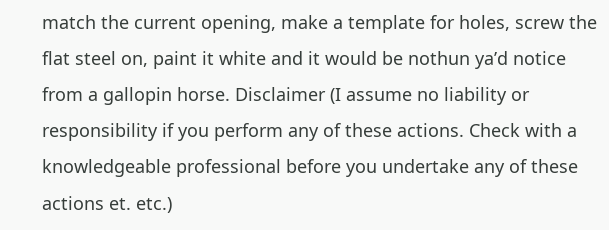match the current opening, make a template for holes, screw the flat steel on, paint it white and it would be nothun ya’d notice from a gallopin horse. Disclaimer (I assume no liability or responsibility if you perform any of these actions. Check with a knowledgeable professional before you undertake any of these actions et. etc.)